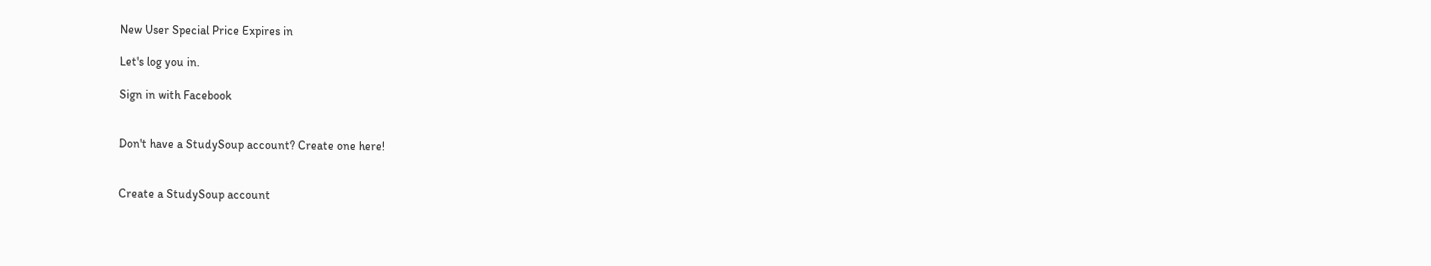New User Special Price Expires in

Let's log you in.

Sign in with Facebook


Don't have a StudySoup account? Create one here!


Create a StudySoup account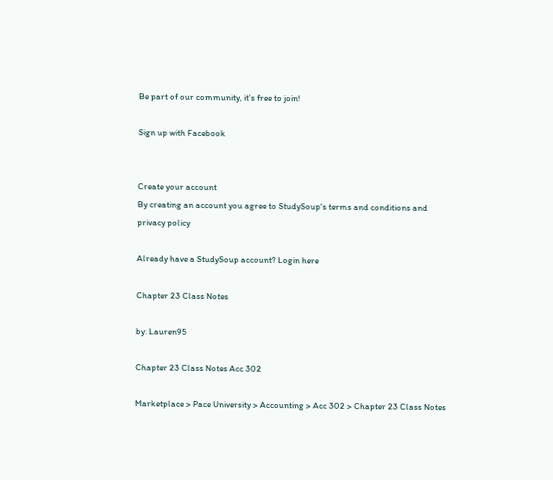Be part of our community, it's free to join!

Sign up with Facebook


Create your account
By creating an account you agree to StudySoup's terms and conditions and privacy policy

Already have a StudySoup account? Login here

Chapter 23 Class Notes

by: Lauren95

Chapter 23 Class Notes Acc 302

Marketplace > Pace University > Accounting > Acc 302 > Chapter 23 Class Notes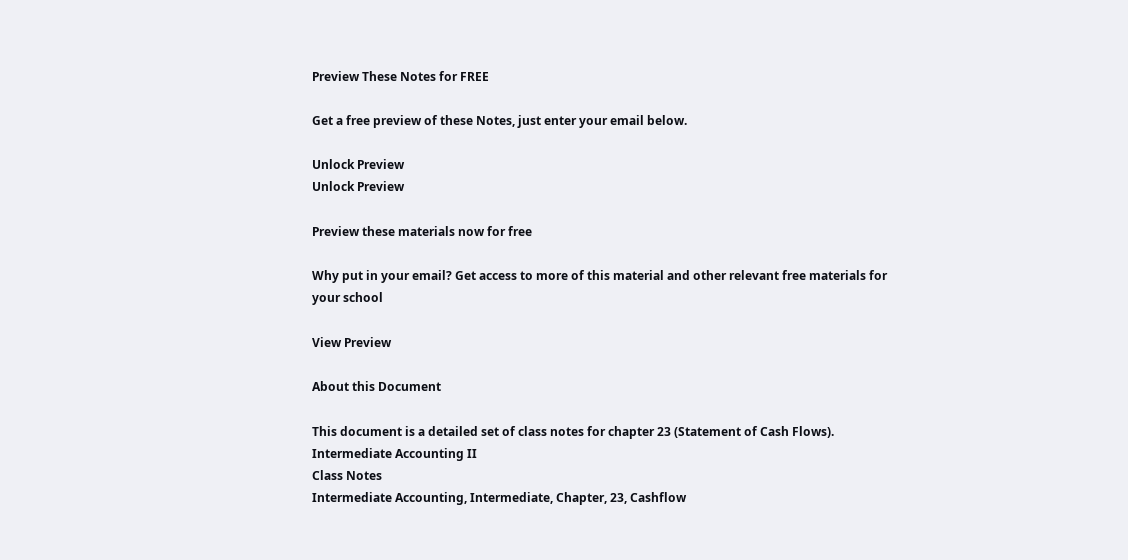Preview These Notes for FREE

Get a free preview of these Notes, just enter your email below.

Unlock Preview
Unlock Preview

Preview these materials now for free

Why put in your email? Get access to more of this material and other relevant free materials for your school

View Preview

About this Document

This document is a detailed set of class notes for chapter 23 (Statement of Cash Flows).
Intermediate Accounting II
Class Notes
Intermediate Accounting, Intermediate, Chapter, 23, Cashflow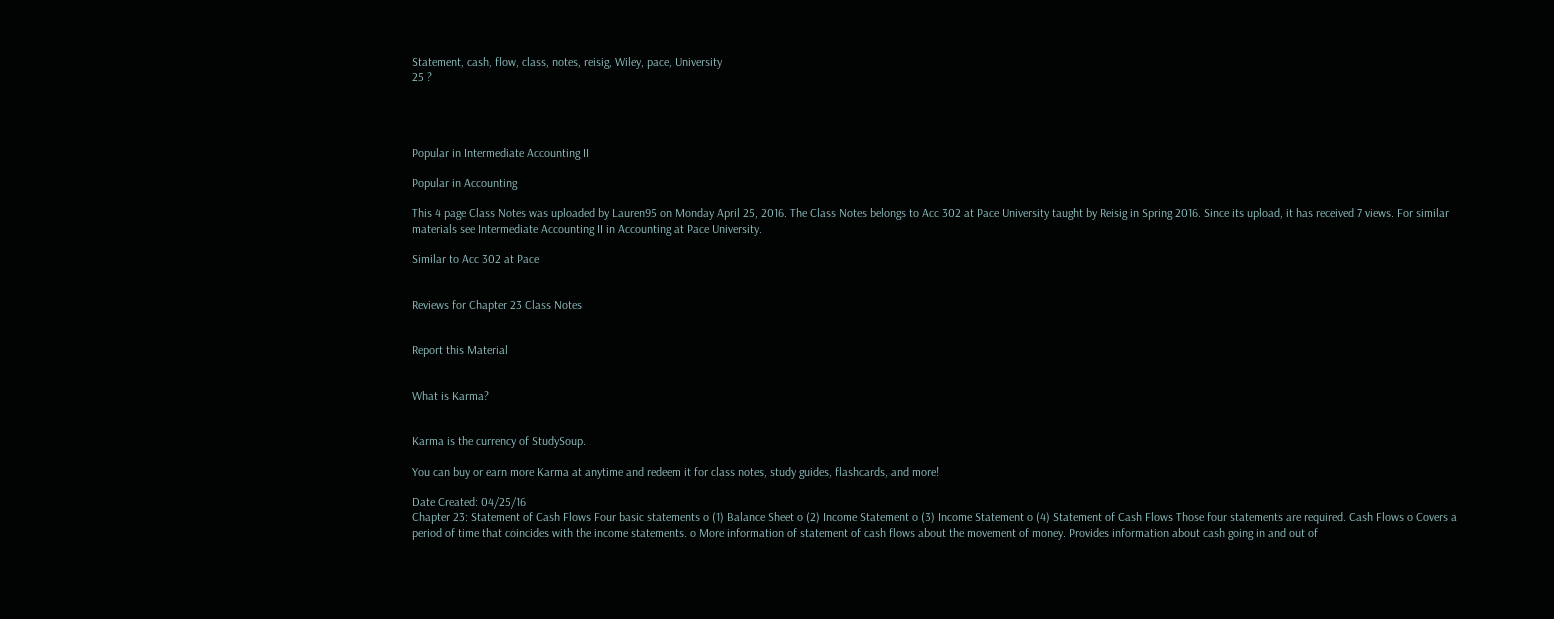Statement, cash, flow, class, notes, reisig, Wiley, pace, University
25 ?




Popular in Intermediate Accounting II

Popular in Accounting

This 4 page Class Notes was uploaded by Lauren95 on Monday April 25, 2016. The Class Notes belongs to Acc 302 at Pace University taught by Reisig in Spring 2016. Since its upload, it has received 7 views. For similar materials see Intermediate Accounting II in Accounting at Pace University.

Similar to Acc 302 at Pace


Reviews for Chapter 23 Class Notes


Report this Material


What is Karma?


Karma is the currency of StudySoup.

You can buy or earn more Karma at anytime and redeem it for class notes, study guides, flashcards, and more!

Date Created: 04/25/16
Chapter 23: Statement of Cash Flows Four basic statements o (1) Balance Sheet o (2) Income Statement o (3) Income Statement o (4) Statement of Cash Flows Those four statements are required. Cash Flows o Covers a period of time that coincides with the income statements. o More information of statement of cash flows about the movement of money. Provides information about cash going in and out of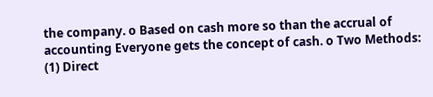the company. o Based on cash more so than the accrual of accounting Everyone gets the concept of cash. o Two Methods: (1) Direct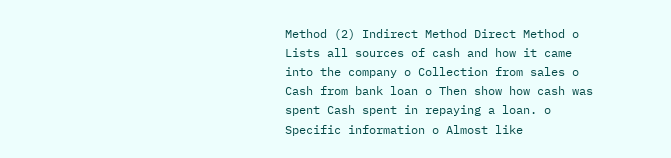Method (2) Indirect Method Direct Method o Lists all sources of cash and how it came into the company o Collection from sales o Cash from bank loan o Then show how cash was spent Cash spent in repaying a loan. o Specific information o Almost like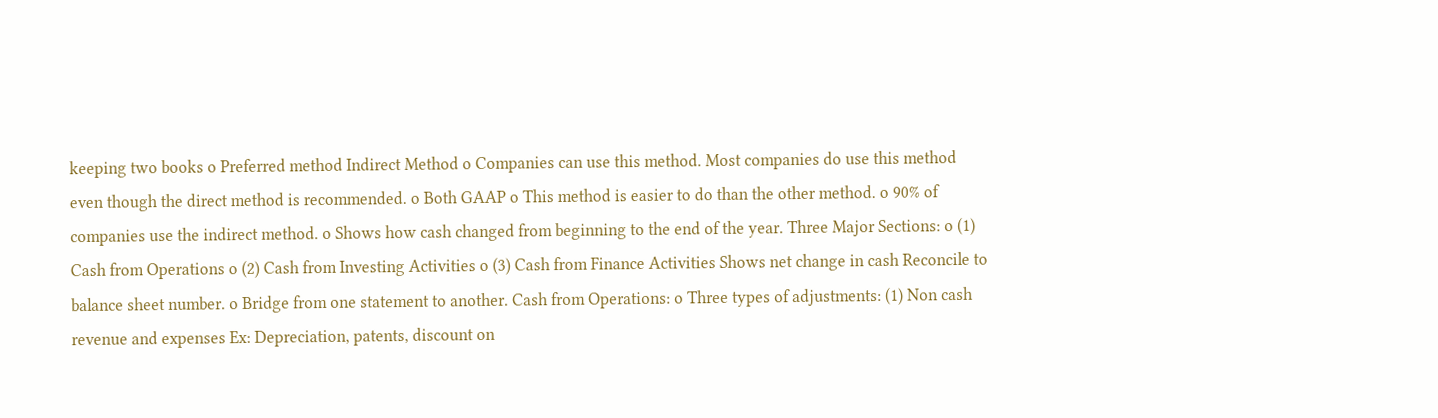keeping two books o Preferred method Indirect Method o Companies can use this method. Most companies do use this method even though the direct method is recommended. o Both GAAP o This method is easier to do than the other method. o 90% of companies use the indirect method. o Shows how cash changed from beginning to the end of the year. Three Major Sections: o (1) Cash from Operations o (2) Cash from Investing Activities o (3) Cash from Finance Activities Shows net change in cash Reconcile to balance sheet number. o Bridge from one statement to another. Cash from Operations: o Three types of adjustments: (1) Non cash revenue and expenses Ex: Depreciation, patents, discount on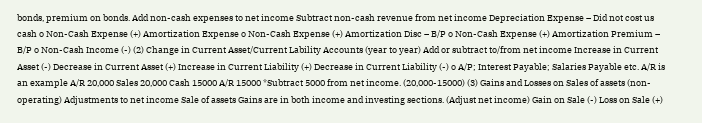bonds, premium on bonds. Add non-cash expenses to net income Subtract non-cash revenue from net income Depreciation Expense – Did not cost us cash o Non-Cash Expense (+) Amortization Expense o Non-Cash Expense (+) Amortization Disc – B/P o Non-Cash Expense (+) Amortization Premium – B/P o Non-Cash Income (-) (2) Change in Current Asset/Current Lability Accounts (year to year) Add or subtract to/from net income Increase in Current Asset (-) Decrease in Current Asset (+) Increase in Current Liability (+) Decrease in Current Liability (-) o A/P; Interest Payable; Salaries Payable etc. A/R is an example A/R 20,000 Sales 20,000 Cash 15000 A/R 15000 *Subtract 5000 from net income. (20,000-15000) (3) Gains and Losses on Sales of assets (non-operating) Adjustments to net income Sale of assets Gains are in both income and investing sections. (Adjust net income) Gain on Sale (-) Loss on Sale (+)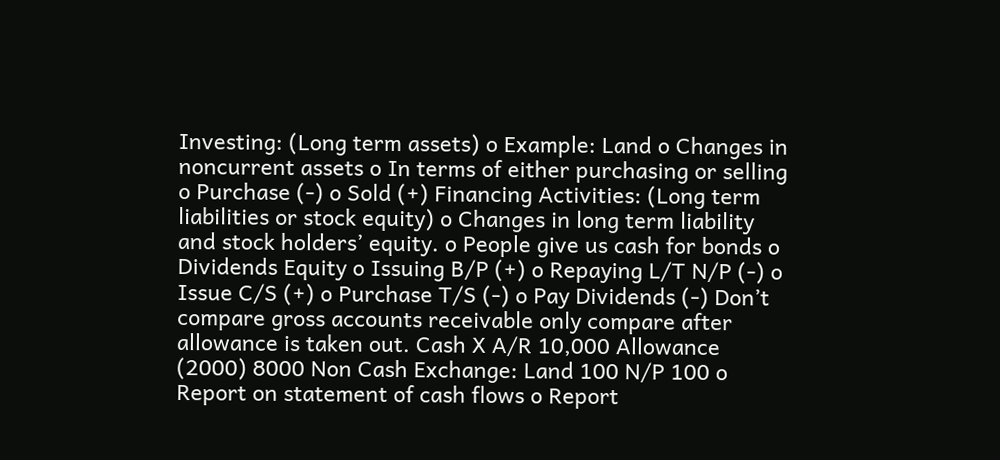Investing: (Long term assets) o Example: Land o Changes in noncurrent assets o In terms of either purchasing or selling o Purchase (-) o Sold (+) Financing Activities: (Long term liabilities or stock equity) o Changes in long term liability and stock holders’ equity. o People give us cash for bonds o Dividends Equity o Issuing B/P (+) o Repaying L/T N/P (-) o Issue C/S (+) o Purchase T/S (-) o Pay Dividends (-) Don’t compare gross accounts receivable only compare after allowance is taken out. Cash X A/R 10,000 Allowance (2000) 8000 Non Cash Exchange: Land 100 N/P 100 o Report on statement of cash flows o Report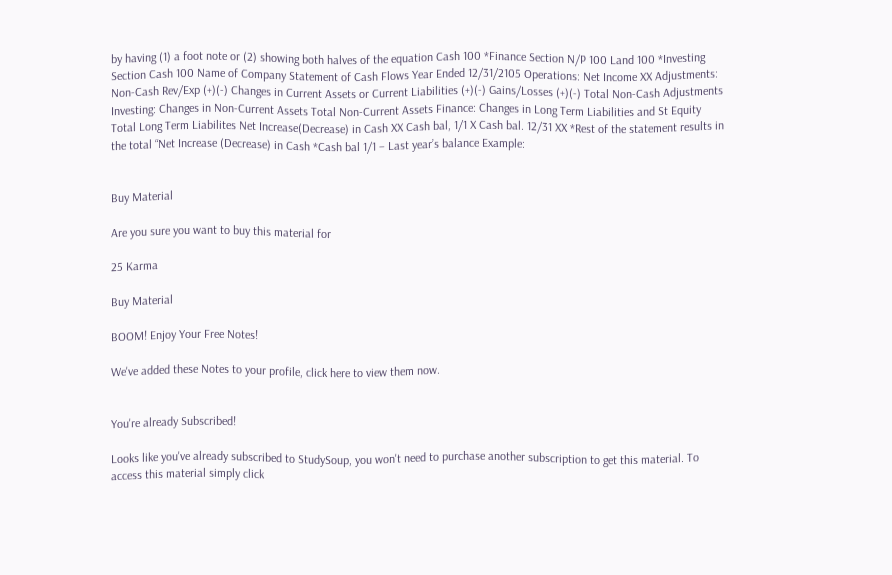by having (1) a foot note or (2) showing both halves of the equation Cash 100 *Finance Section N/P 100 Land 100 *Investing Section Cash 100 Name of Company Statement of Cash Flows Year Ended 12/31/2105 Operations: Net Income XX Adjustments: Non-Cash Rev/Exp (+)(-) Changes in Current Assets or Current Liabilities (+)(-) Gains/Losses (+)(-) Total Non-Cash Adjustments Investing: Changes in Non-Current Assets Total Non-Current Assets Finance: Changes in Long Term Liabilities and St Equity Total Long Term Liabilites Net Increase(Decrease) in Cash XX Cash bal, 1/1 X Cash bal. 12/31 XX *Rest of the statement results in the total “Net Increase (Decrease) in Cash *Cash bal 1/1 – Last year’s balance Example:


Buy Material

Are you sure you want to buy this material for

25 Karma

Buy Material

BOOM! Enjoy Your Free Notes!

We've added these Notes to your profile, click here to view them now.


You're already Subscribed!

Looks like you've already subscribed to StudySoup, you won't need to purchase another subscription to get this material. To access this material simply click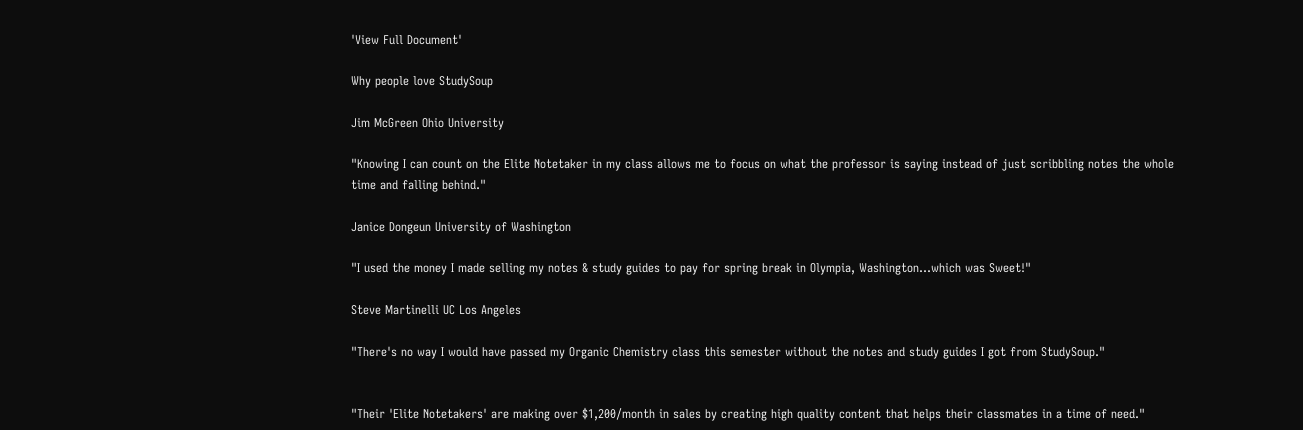'View Full Document'

Why people love StudySoup

Jim McGreen Ohio University

"Knowing I can count on the Elite Notetaker in my class allows me to focus on what the professor is saying instead of just scribbling notes the whole time and falling behind."

Janice Dongeun University of Washington

"I used the money I made selling my notes & study guides to pay for spring break in Olympia, Washington...which was Sweet!"

Steve Martinelli UC Los Angeles

"There's no way I would have passed my Organic Chemistry class this semester without the notes and study guides I got from StudySoup."


"Their 'Elite Notetakers' are making over $1,200/month in sales by creating high quality content that helps their classmates in a time of need."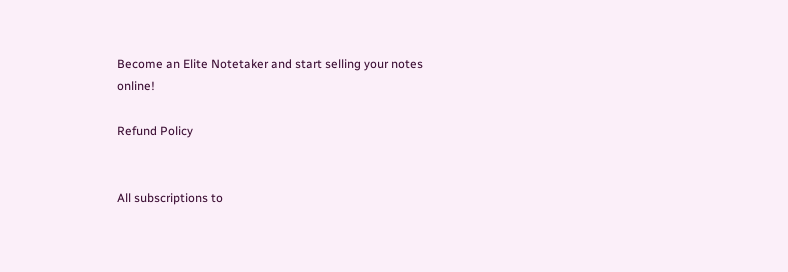Become an Elite Notetaker and start selling your notes online!

Refund Policy


All subscriptions to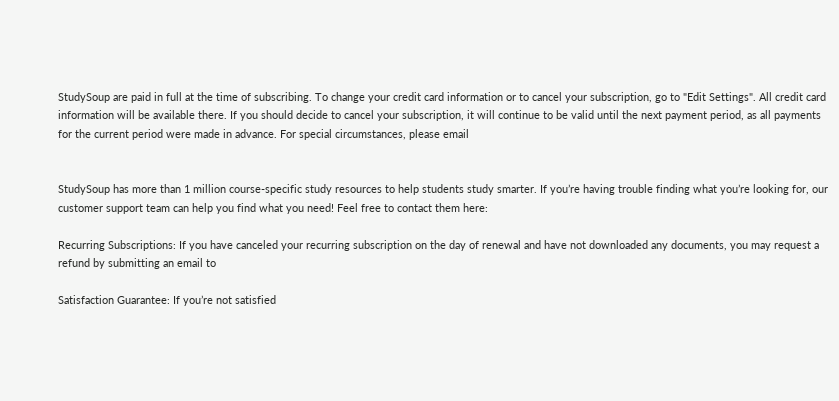StudySoup are paid in full at the time of subscribing. To change your credit card information or to cancel your subscription, go to "Edit Settings". All credit card information will be available there. If you should decide to cancel your subscription, it will continue to be valid until the next payment period, as all payments for the current period were made in advance. For special circumstances, please email


StudySoup has more than 1 million course-specific study resources to help students study smarter. If you’re having trouble finding what you’re looking for, our customer support team can help you find what you need! Feel free to contact them here:

Recurring Subscriptions: If you have canceled your recurring subscription on the day of renewal and have not downloaded any documents, you may request a refund by submitting an email to

Satisfaction Guarantee: If you’re not satisfied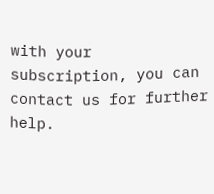with your subscription, you can contact us for further help.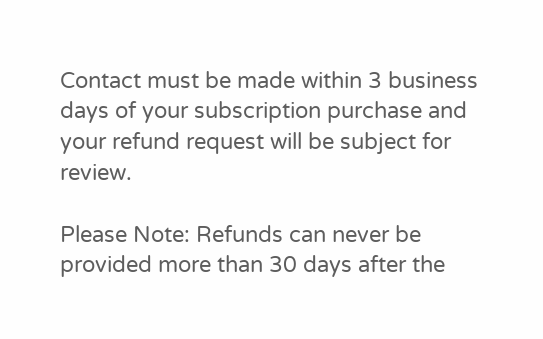Contact must be made within 3 business days of your subscription purchase and your refund request will be subject for review.

Please Note: Refunds can never be provided more than 30 days after the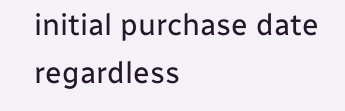initial purchase date regardless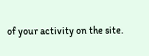of your activity on the site.